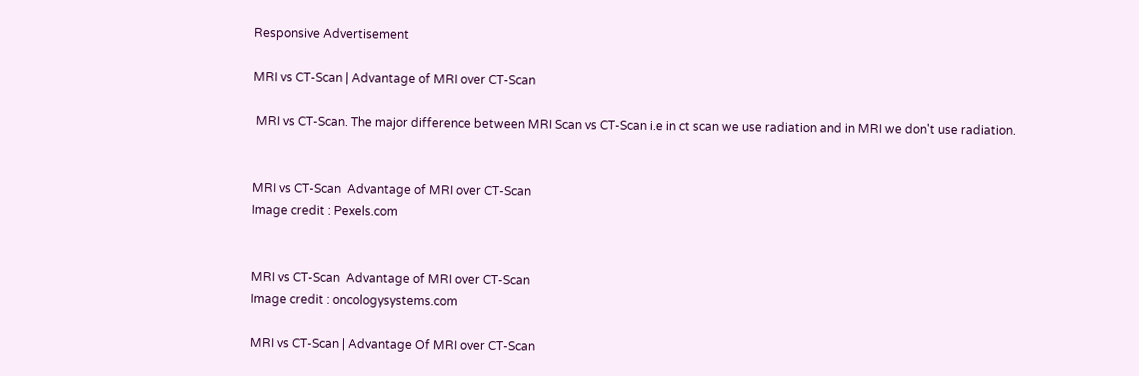Responsive Advertisement

MRI vs CT-Scan | Advantage of MRI over CT-Scan

 MRI vs CT-Scan. The major difference between MRI Scan vs CT-Scan i.e in ct scan we use radiation and in MRI we don't use radiation.


MRI vs CT-Scan  Advantage of MRI over CT-Scan
Image credit : Pexels.com


MRI vs CT-Scan  Advantage of MRI over CT-Scan
Image credit : oncologysystems.com

MRI vs CT-Scan | Advantage Of MRI over CT-Scan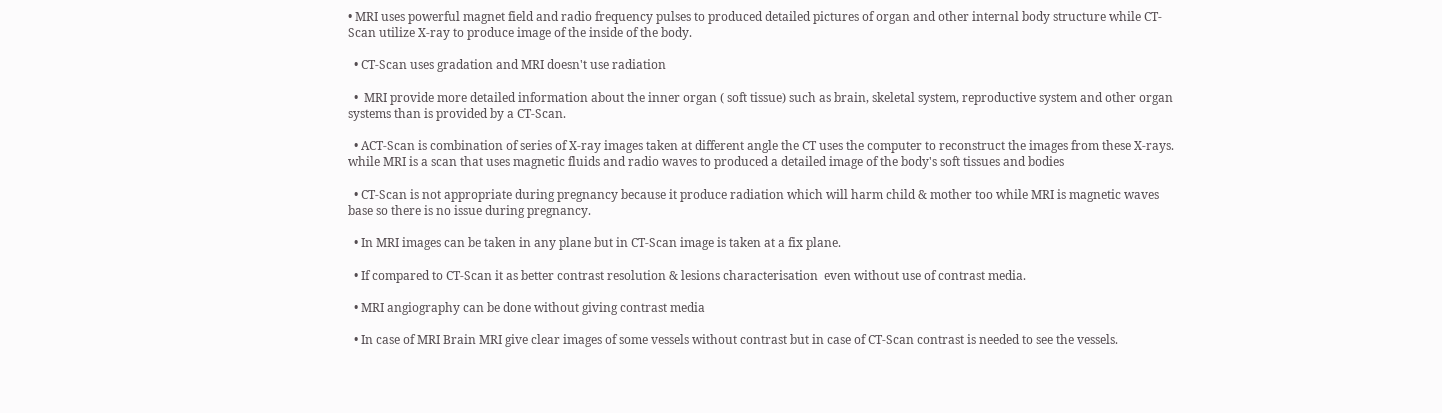• MRI uses powerful magnet field and radio frequency pulses to produced detailed pictures of organ and other internal body structure while CT-Scan utilize X-ray to produce image of the inside of the body.

  • CT-Scan uses gradation and MRI doesn't use radiation

  •  MRI provide more detailed information about the inner organ ( soft tissue) such as brain, skeletal system, reproductive system and other organ systems than is provided by a CT-Scan.

  • ACT-Scan is combination of series of X-ray images taken at different angle the CT uses the computer to reconstruct the images from these X-rays. while MRI is a scan that uses magnetic fluids and radio waves to produced a detailed image of the body's soft tissues and bodies

  • CT-Scan is not appropriate during pregnancy because it produce radiation which will harm child & mother too while MRI is magnetic waves base so there is no issue during pregnancy.

  • In MRI images can be taken in any plane but in CT-Scan image is taken at a fix plane.

  • If compared to CT-Scan it as better contrast resolution & lesions characterisation  even without use of contrast media.

  • MRI angiography can be done without giving contrast media

  • In case of MRI Brain MRI give clear images of some vessels without contrast but in case of CT-Scan contrast is needed to see the vessels.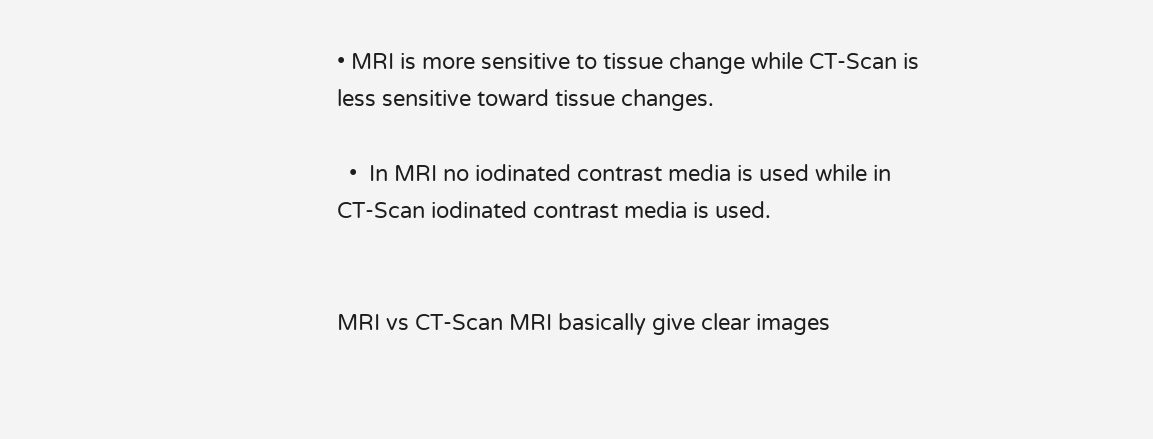• MRI is more sensitive to tissue change while CT-Scan is less sensitive toward tissue changes.

  •  In MRI no iodinated contrast media is used while in CT-Scan iodinated contrast media is used.


MRI vs CT-Scan MRI basically give clear images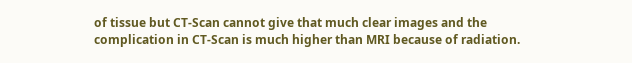of tissue but CT-Scan cannot give that much clear images and the complication in CT-Scan is much higher than MRI because of radiation.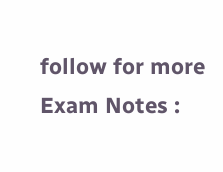follow for more Exam Notes :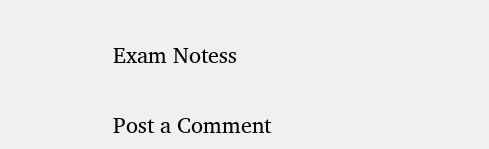Exam Notess

Post a Comment